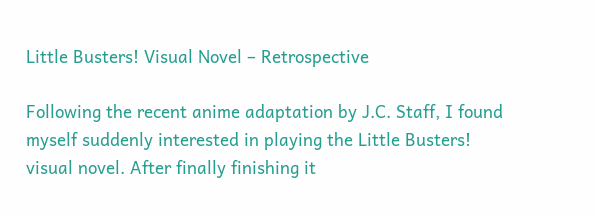Little Busters! Visual Novel – Retrospective

Following the recent anime adaptation by J.C. Staff, I found myself suddenly interested in playing the Little Busters! visual novel. After finally finishing it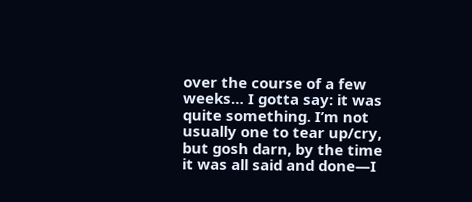over the course of a few weeks… I gotta say: it was quite something. I’m not usually one to tear up/cry, but gosh darn, by the time it was all said and done—I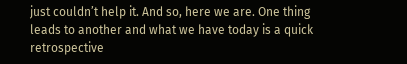just couldn’t help it. And so, here we are. One thing leads to another and what we have today is a quick retrospective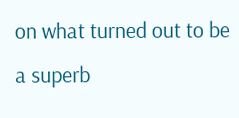on what turned out to be a superb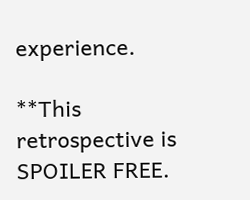experience.

**This retrospective is SPOILER FREE.